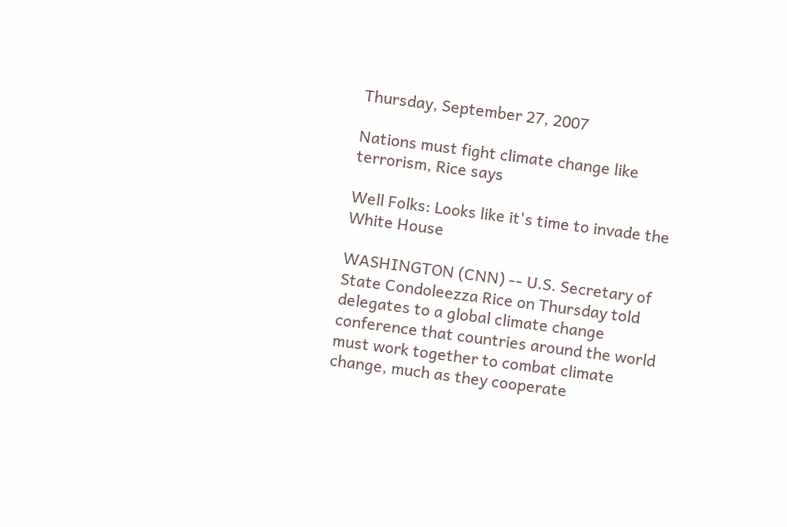Thursday, September 27, 2007

Nations must fight climate change like terrorism, Rice says

Well Folks: Looks like it's time to invade the White House

WASHINGTON (CNN) -- U.S. Secretary of State Condoleezza Rice on Thursday told delegates to a global climate change conference that countries around the world must work together to combat climate change, much as they cooperate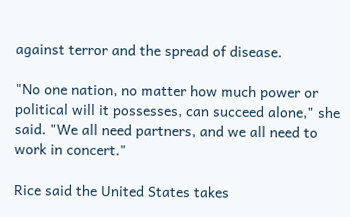against terror and the spread of disease.

"No one nation, no matter how much power or political will it possesses, can succeed alone," she said. "We all need partners, and we all need to work in concert."

Rice said the United States takes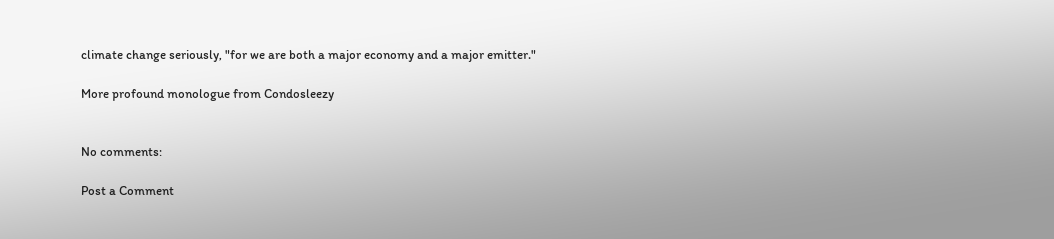climate change seriously, "for we are both a major economy and a major emitter."

More profound monologue from Condosleezy


No comments:

Post a Comment